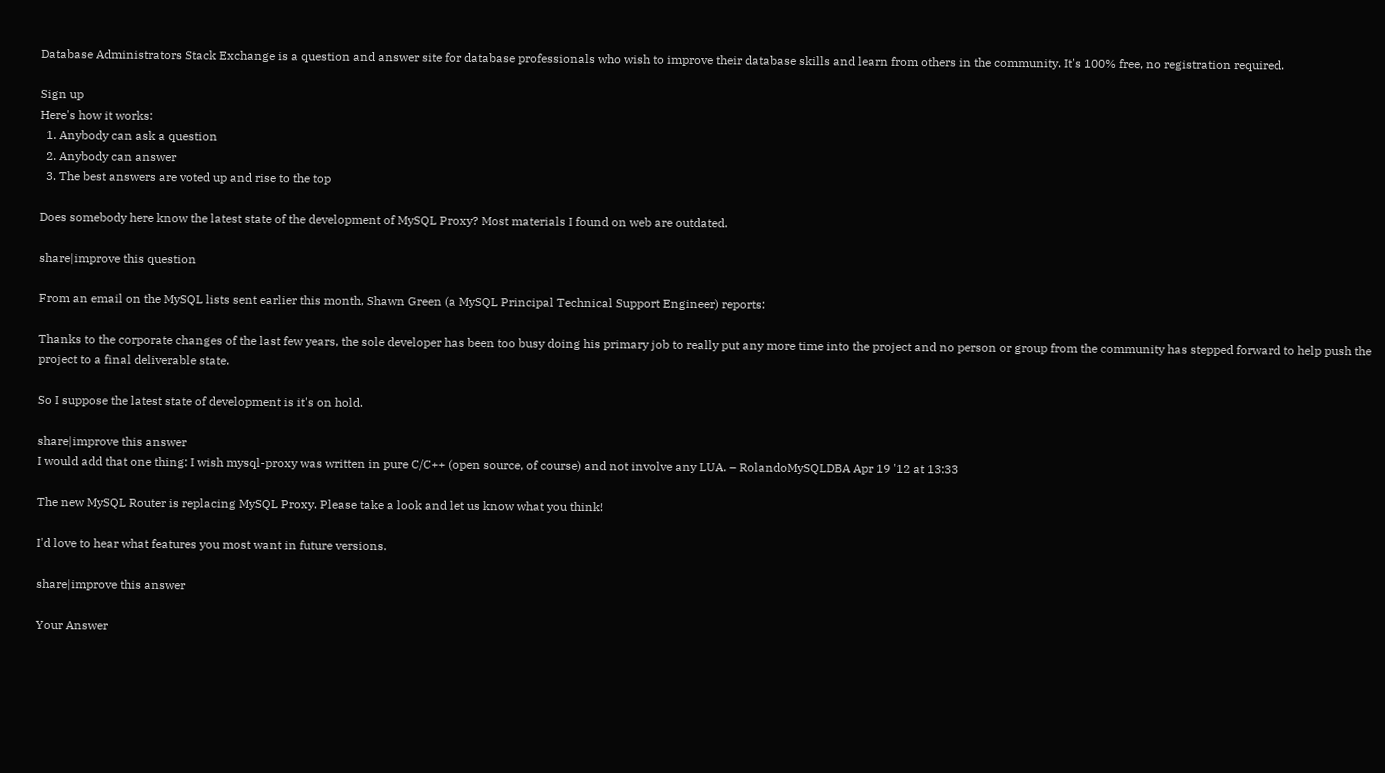Database Administrators Stack Exchange is a question and answer site for database professionals who wish to improve their database skills and learn from others in the community. It's 100% free, no registration required.

Sign up
Here's how it works:
  1. Anybody can ask a question
  2. Anybody can answer
  3. The best answers are voted up and rise to the top

Does somebody here know the latest state of the development of MySQL Proxy? Most materials I found on web are outdated.

share|improve this question

From an email on the MySQL lists sent earlier this month, Shawn Green (a MySQL Principal Technical Support Engineer) reports:

Thanks to the corporate changes of the last few years, the sole developer has been too busy doing his primary job to really put any more time into the project and no person or group from the community has stepped forward to help push the project to a final deliverable state.

So I suppose the latest state of development is it's on hold.

share|improve this answer
I would add that one thing: I wish mysql-proxy was written in pure C/C++ (open source, of course) and not involve any LUA. – RolandoMySQLDBA Apr 19 '12 at 13:33

The new MySQL Router is replacing MySQL Proxy. Please take a look and let us know what you think!

I'd love to hear what features you most want in future versions.

share|improve this answer

Your Answer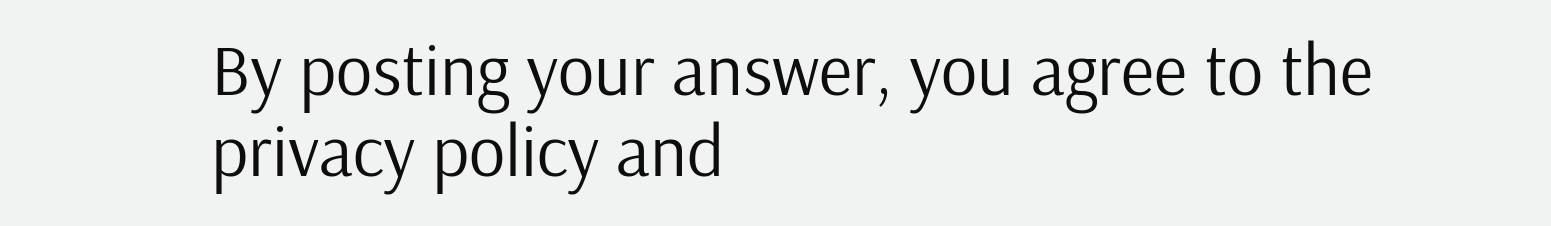By posting your answer, you agree to the privacy policy and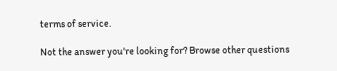terms of service.

Not the answer you're looking for? Browse other questions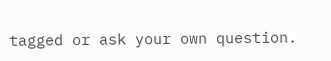tagged or ask your own question.